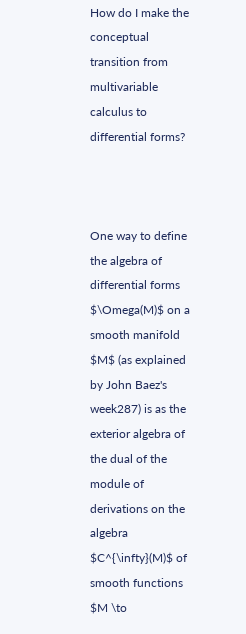How do I make the conceptual transition from multivariable calculus to differential forms?



One way to define the algebra of differential forms $\Omega(M)$ on a smooth manifold $M$ (as explained by John Baez's week287) is as the exterior algebra of the dual of the module of derivations on the algebra $C^{\infty}(M)$ of smooth functions $M \to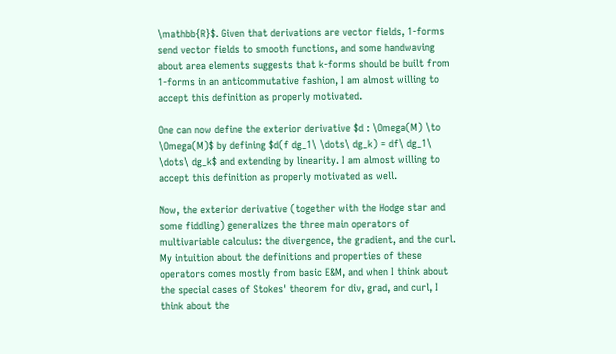\mathbb{R}$. Given that derivations are vector fields, 1-forms send vector fields to smooth functions, and some handwaving about area elements suggests that k-forms should be built from 1-forms in an anticommutative fashion, I am almost willing to accept this definition as properly motivated.

One can now define the exterior derivative $d : \Omega(M) \to \Omega(M)$ by defining $d(f dg_1\ \dots\ dg_k) = df\ dg_1\ \dots\ dg_k$ and extending by linearity. I am almost willing to accept this definition as properly motivated as well.

Now, the exterior derivative (together with the Hodge star and some fiddling) generalizes the three main operators of multivariable calculus: the divergence, the gradient, and the curl. My intuition about the definitions and properties of these operators comes mostly from basic E&M, and when I think about the special cases of Stokes' theorem for div, grad, and curl, I think about the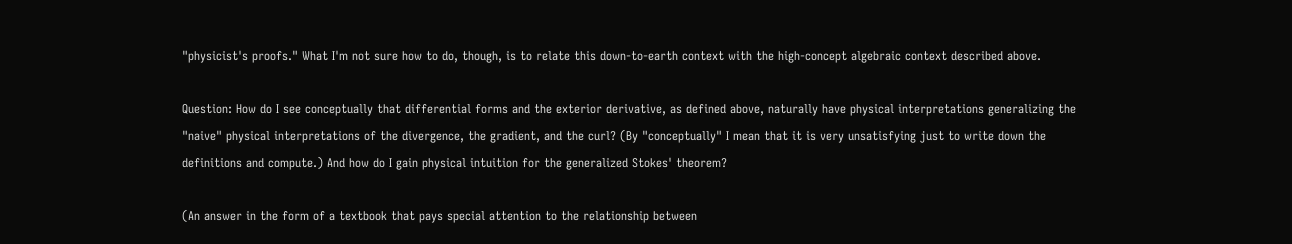"physicist's proofs." What I'm not sure how to do, though, is to relate this down-to-earth context with the high-concept algebraic context described above.

Question: How do I see conceptually that differential forms and the exterior derivative, as defined above, naturally have physical interpretations generalizing the "naive" physical interpretations of the divergence, the gradient, and the curl? (By "conceptually" I mean that it is very unsatisfying just to write down the definitions and compute.) And how do I gain physical intuition for the generalized Stokes' theorem?

(An answer in the form of a textbook that pays special attention to the relationship between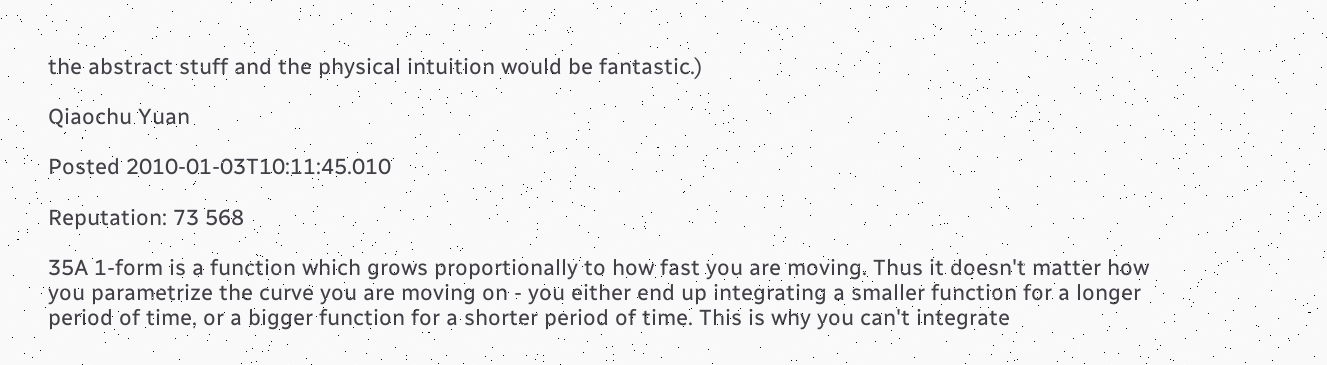the abstract stuff and the physical intuition would be fantastic.)

Qiaochu Yuan

Posted 2010-01-03T10:11:45.010

Reputation: 73 568

35A 1-form is a function which grows proportionally to how fast you are moving. Thus it doesn't matter how you parametrize the curve you are moving on - you either end up integrating a smaller function for a longer period of time, or a bigger function for a shorter period of time. This is why you can't integrate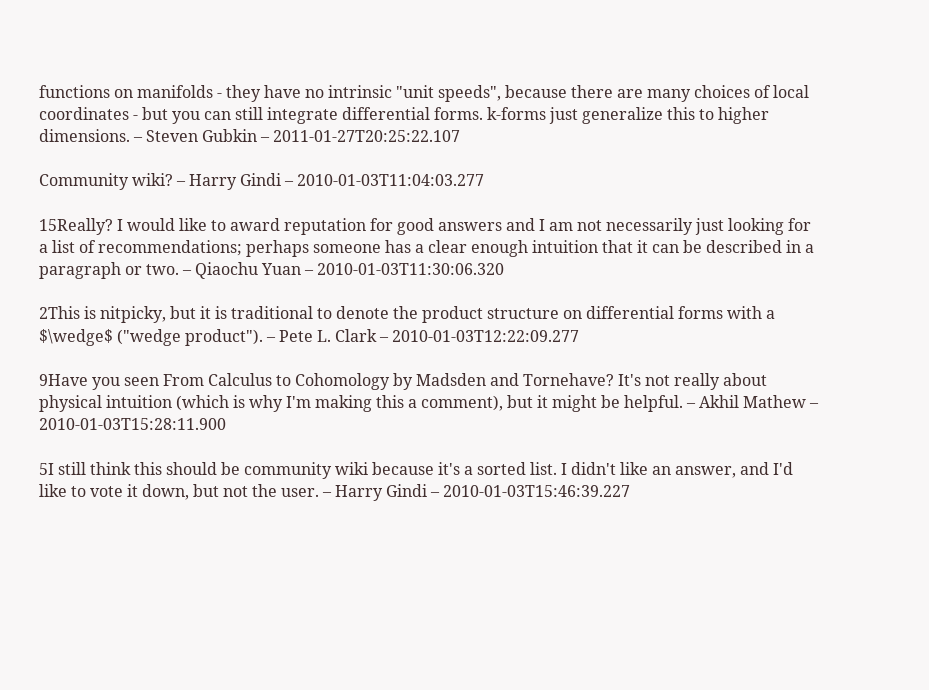functions on manifolds - they have no intrinsic "unit speeds", because there are many choices of local coordinates - but you can still integrate differential forms. k-forms just generalize this to higher dimensions. – Steven Gubkin – 2011-01-27T20:25:22.107

Community wiki? – Harry Gindi – 2010-01-03T11:04:03.277

15Really? I would like to award reputation for good answers and I am not necessarily just looking for a list of recommendations; perhaps someone has a clear enough intuition that it can be described in a paragraph or two. – Qiaochu Yuan – 2010-01-03T11:30:06.320

2This is nitpicky, but it is traditional to denote the product structure on differential forms with a $\wedge$ ("wedge product"). – Pete L. Clark – 2010-01-03T12:22:09.277

9Have you seen From Calculus to Cohomology by Madsden and Tornehave? It's not really about physical intuition (which is why I'm making this a comment), but it might be helpful. – Akhil Mathew – 2010-01-03T15:28:11.900

5I still think this should be community wiki because it's a sorted list. I didn't like an answer, and I'd like to vote it down, but not the user. – Harry Gindi – 2010-01-03T15:46:39.227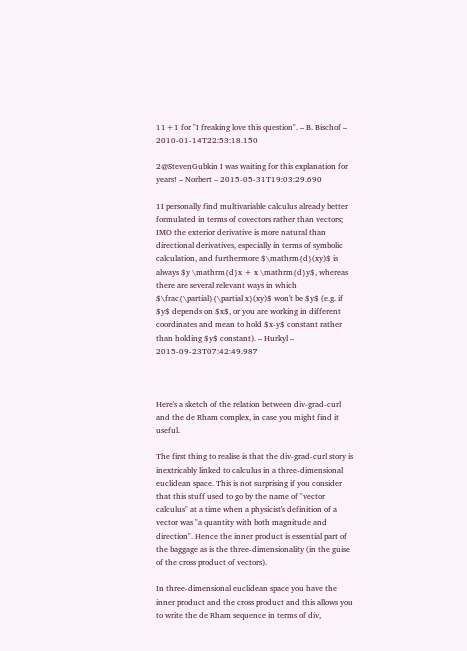11+1 for "I freaking love this question". – B. Bischof – 2010-01-14T22:53:18.150

2@StevenGubkin I was waiting for this explanation for years! – Norbert – 2015-05-31T19:03:29.690

1I personally find multivariable calculus already better formulated in terms of covectors rather than vectors; IMO the exterior derivative is more natural than directional derivatives, especially in terms of symbolic calculation, and furthermore $\mathrm{d}(xy)$ is always $y \mathrm{d}x + x \mathrm{d}y$, whereas there are several relevant ways in which $\frac{\partial}{\partial x}(xy)$ won't be $y$ (e.g. if $y$ depends on $x$, or you are working in different coordinates and mean to hold $x-y$ constant rather than holding $y$ constant). – Hurkyl – 2015-09-23T07:42:49.987



Here's a sketch of the relation between div-grad-curl and the de Rham complex, in case you might find it useful.

The first thing to realise is that the div-grad-curl story is inextricably linked to calculus in a three-dimensional euclidean space. This is not surprising if you consider that this stuff used to go by the name of "vector calculus" at a time when a physicist's definition of a vector was "a quantity with both magnitude and direction". Hence the inner product is essential part of the baggage as is the three-dimensionality (in the guise of the cross product of vectors).

In three-dimensional euclidean space you have the inner product and the cross product and this allows you to write the de Rham sequence in terms of div,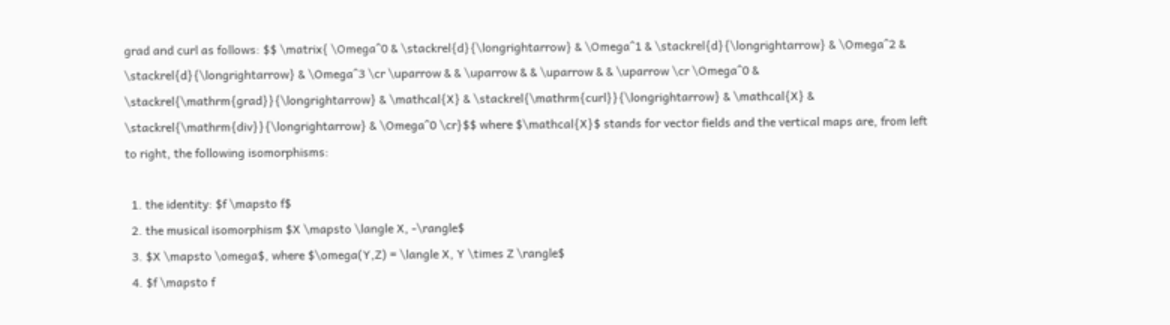grad and curl as follows: $$ \matrix{ \Omega^0 & \stackrel{d}{\longrightarrow} & \Omega^1 & \stackrel{d}{\longrightarrow} & \Omega^2 & \stackrel{d}{\longrightarrow} & \Omega^3 \cr \uparrow & & \uparrow & & \uparrow & & \uparrow \cr \Omega^0 & \stackrel{\mathrm{grad}}{\longrightarrow} & \mathcal{X} & \stackrel{\mathrm{curl}}{\longrightarrow} & \mathcal{X} & \stackrel{\mathrm{div}}{\longrightarrow} & \Omega^0 \cr}$$ where $\mathcal{X}$ stands for vector fields and the vertical maps are, from left to right, the following isomorphisms:

  1. the identity: $f \mapsto f$
  2. the musical isomorphism $X \mapsto \langle X, -\rangle$
  3. $X \mapsto \omega$, where $\omega(Y,Z) = \langle X, Y \times Z \rangle$
  4. $f \mapsto f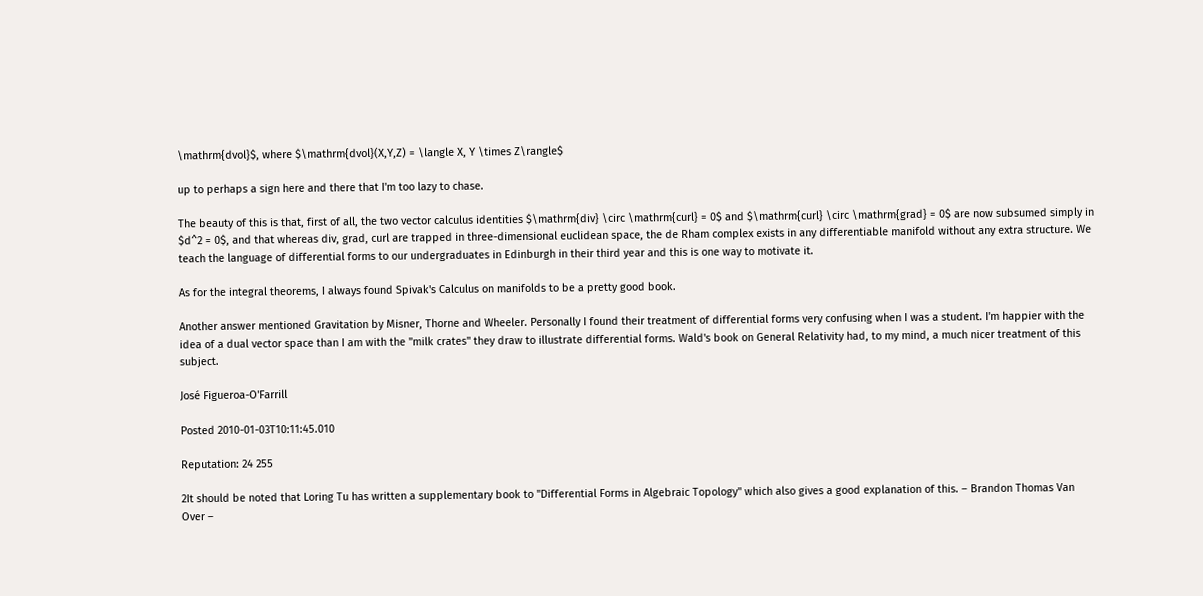\mathrm{dvol}$, where $\mathrm{dvol}(X,Y,Z) = \langle X, Y \times Z\rangle$

up to perhaps a sign here and there that I'm too lazy to chase.

The beauty of this is that, first of all, the two vector calculus identities $\mathrm{div} \circ \mathrm{curl} = 0$ and $\mathrm{curl} \circ \mathrm{grad} = 0$ are now subsumed simply in $d^2 = 0$, and that whereas div, grad, curl are trapped in three-dimensional euclidean space, the de Rham complex exists in any differentiable manifold without any extra structure. We teach the language of differential forms to our undergraduates in Edinburgh in their third year and this is one way to motivate it.

As for the integral theorems, I always found Spivak's Calculus on manifolds to be a pretty good book.

Another answer mentioned Gravitation by Misner, Thorne and Wheeler. Personally I found their treatment of differential forms very confusing when I was a student. I'm happier with the idea of a dual vector space than I am with the "milk crates" they draw to illustrate differential forms. Wald's book on General Relativity had, to my mind, a much nicer treatment of this subject.

José Figueroa-O'Farrill

Posted 2010-01-03T10:11:45.010

Reputation: 24 255

2It should be noted that Loring Tu has written a supplementary book to "Differential Forms in Algebraic Topology" which also gives a good explanation of this. – Brandon Thomas Van Over –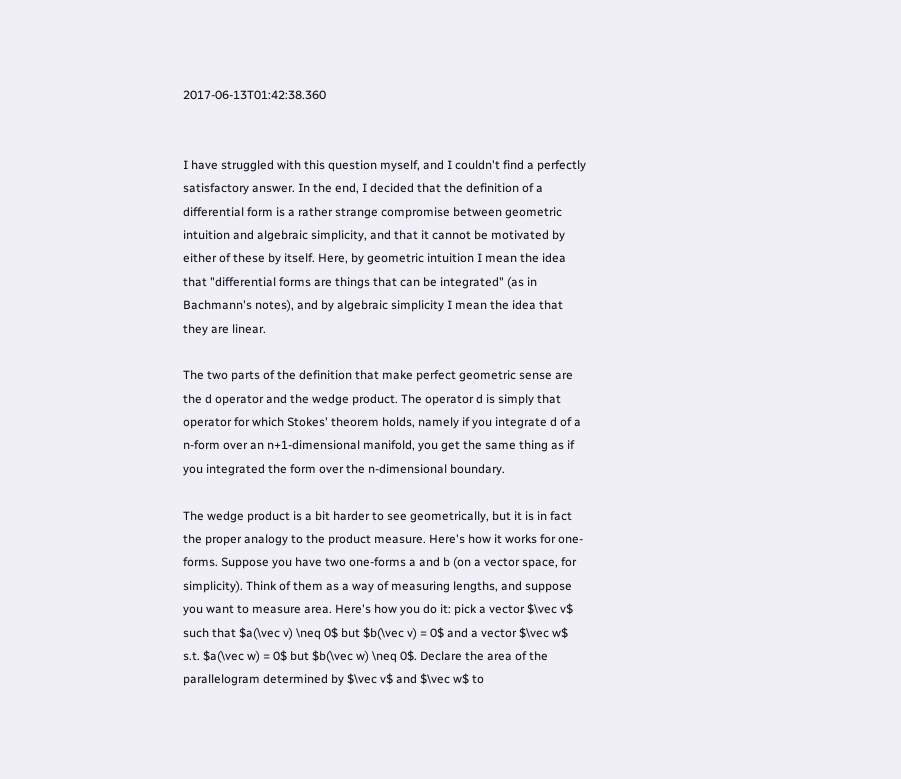2017-06-13T01:42:38.360


I have struggled with this question myself, and I couldn't find a perfectly satisfactory answer. In the end, I decided that the definition of a differential form is a rather strange compromise between geometric intuition and algebraic simplicity, and that it cannot be motivated by either of these by itself. Here, by geometric intuition I mean the idea that "differential forms are things that can be integrated" (as in Bachmann's notes), and by algebraic simplicity I mean the idea that they are linear.

The two parts of the definition that make perfect geometric sense are the d operator and the wedge product. The operator d is simply that operator for which Stokes' theorem holds, namely if you integrate d of a n-form over an n+1-dimensional manifold, you get the same thing as if you integrated the form over the n-dimensional boundary.

The wedge product is a bit harder to see geometrically, but it is in fact the proper analogy to the product measure. Here's how it works for one-forms. Suppose you have two one-forms a and b (on a vector space, for simplicity). Think of them as a way of measuring lengths, and suppose you want to measure area. Here's how you do it: pick a vector $\vec v$ such that $a(\vec v) \neq 0$ but $b(\vec v) = 0$ and a vector $\vec w$ s.t. $a(\vec w) = 0$ but $b(\vec w) \neq 0$. Declare the area of the parallelogram determined by $\vec v$ and $\vec w$ to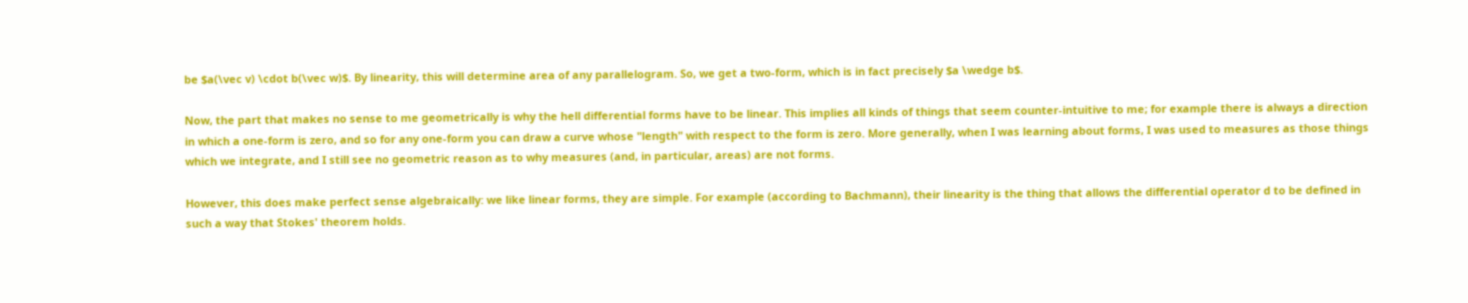be $a(\vec v) \cdot b(\vec w)$. By linearity, this will determine area of any parallelogram. So, we get a two-form, which is in fact precisely $a \wedge b$.

Now, the part that makes no sense to me geometrically is why the hell differential forms have to be linear. This implies all kinds of things that seem counter-intuitive to me; for example there is always a direction in which a one-form is zero, and so for any one-form you can draw a curve whose "length" with respect to the form is zero. More generally, when I was learning about forms, I was used to measures as those things which we integrate, and I still see no geometric reason as to why measures (and, in particular, areas) are not forms.

However, this does make perfect sense algebraically: we like linear forms, they are simple. For example (according to Bachmann), their linearity is the thing that allows the differential operator d to be defined in such a way that Stokes' theorem holds.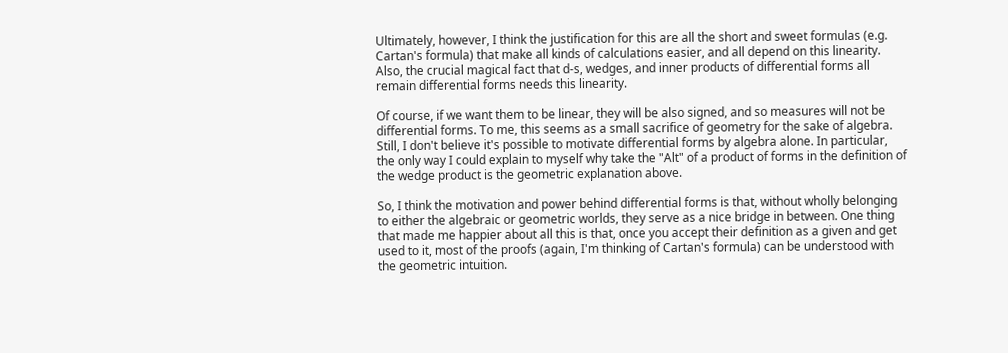Ultimately, however, I think the justification for this are all the short and sweet formulas (e.g. Cartan's formula) that make all kinds of calculations easier, and all depend on this linearity. Also, the crucial magical fact that d-s, wedges, and inner products of differential forms all remain differential forms needs this linearity.

Of course, if we want them to be linear, they will be also signed, and so measures will not be differential forms. To me, this seems as a small sacrifice of geometry for the sake of algebra. Still, I don't believe it's possible to motivate differential forms by algebra alone. In particular, the only way I could explain to myself why take the "Alt" of a product of forms in the definition of the wedge product is the geometric explanation above.

So, I think the motivation and power behind differential forms is that, without wholly belonging to either the algebraic or geometric worlds, they serve as a nice bridge in between. One thing that made me happier about all this is that, once you accept their definition as a given and get used to it, most of the proofs (again, I'm thinking of Cartan's formula) can be understood with the geometric intuition.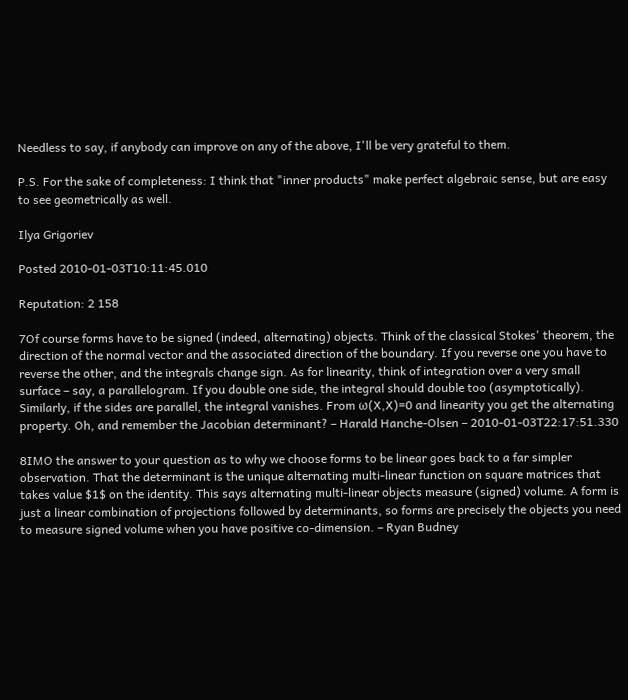Needless to say, if anybody can improve on any of the above, I'll be very grateful to them.

P.S. For the sake of completeness: I think that "inner products" make perfect algebraic sense, but are easy to see geometrically as well.

Ilya Grigoriev

Posted 2010-01-03T10:11:45.010

Reputation: 2 158

7Of course forms have to be signed (indeed, alternating) objects. Think of the classical Stokes' theorem, the direction of the normal vector and the associated direction of the boundary. If you reverse one you have to reverse the other, and the integrals change sign. As for linearity, think of integration over a very small surface – say, a parallelogram. If you double one side, the integral should double too (asymptotically). Similarly, if the sides are parallel, the integral vanishes. From ω(X,X)=0 and linearity you get the alternating property. Oh, and remember the Jacobian determinant? – Harald Hanche-Olsen – 2010-01-03T22:17:51.330

8IMO the answer to your question as to why we choose forms to be linear goes back to a far simpler observation. That the determinant is the unique alternating multi-linear function on square matrices that takes value $1$ on the identity. This says alternating multi-linear objects measure (signed) volume. A form is just a linear combination of projections followed by determinants, so forms are precisely the objects you need to measure signed volume when you have positive co-dimension. – Ryan Budney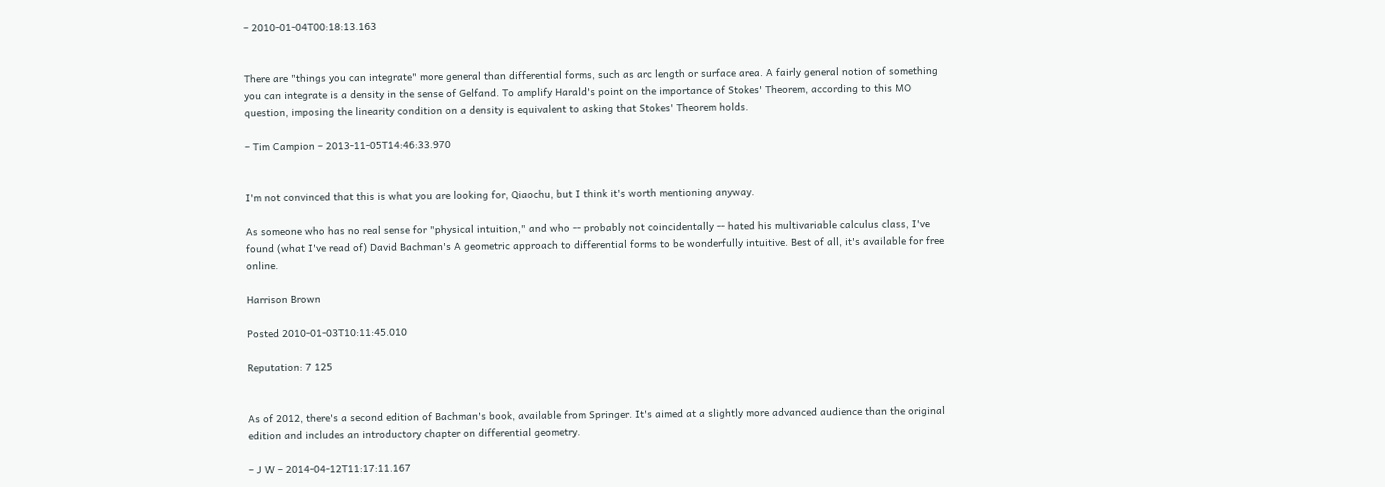– 2010-01-04T00:18:13.163


There are "things you can integrate" more general than differential forms, such as arc length or surface area. A fairly general notion of something you can integrate is a density in the sense of Gelfand. To amplify Harald's point on the importance of Stokes' Theorem, according to this MO question, imposing the linearity condition on a density is equivalent to asking that Stokes' Theorem holds.

– Tim Campion – 2013-11-05T14:46:33.970


I'm not convinced that this is what you are looking for, Qiaochu, but I think it's worth mentioning anyway.

As someone who has no real sense for "physical intuition," and who -- probably not coincidentally -- hated his multivariable calculus class, I've found (what I've read of) David Bachman's A geometric approach to differential forms to be wonderfully intuitive. Best of all, it's available for free online.

Harrison Brown

Posted 2010-01-03T10:11:45.010

Reputation: 7 125


As of 2012, there's a second edition of Bachman's book, available from Springer. It's aimed at a slightly more advanced audience than the original edition and includes an introductory chapter on differential geometry.

– J W – 2014-04-12T11:17:11.167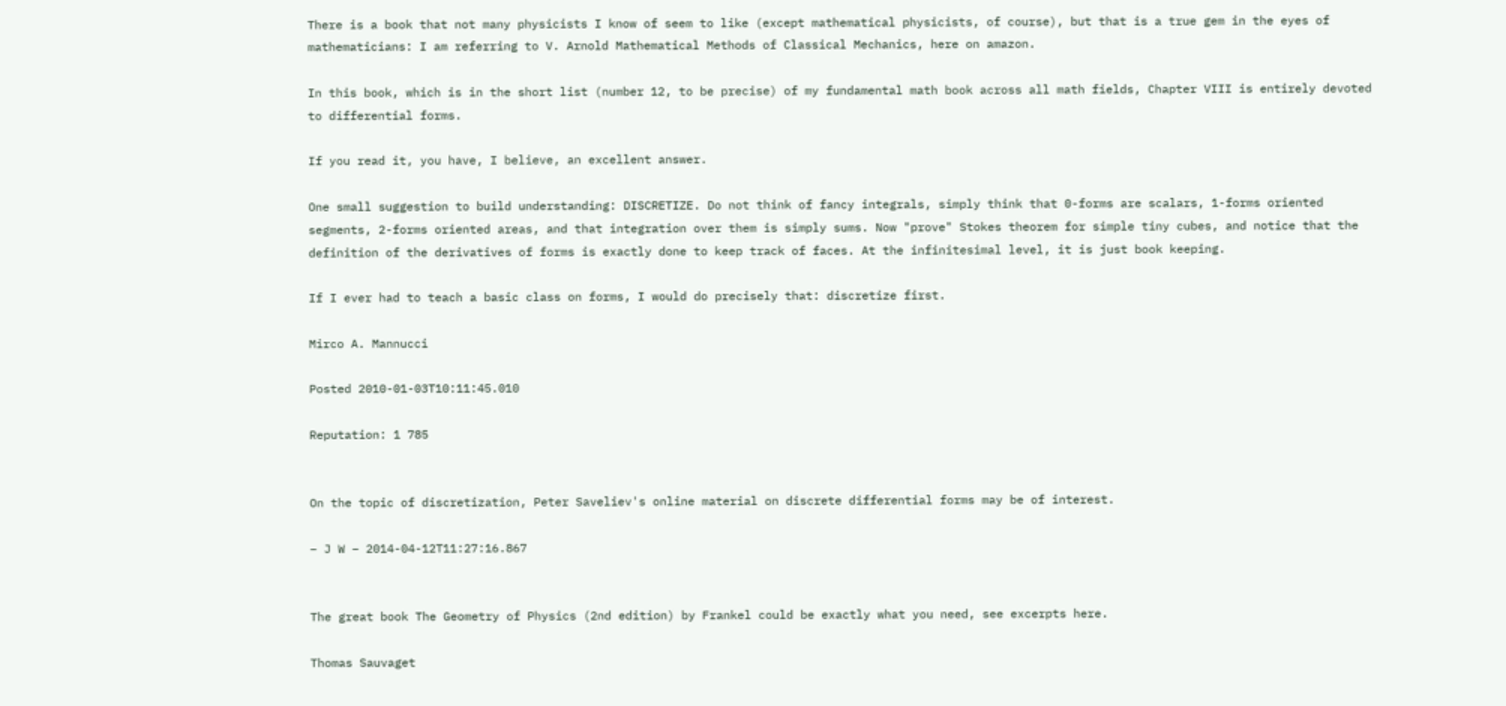There is a book that not many physicists I know of seem to like (except mathematical physicists, of course), but that is a true gem in the eyes of mathematicians: I am referring to V. Arnold Mathematical Methods of Classical Mechanics, here on amazon.

In this book, which is in the short list (number 12, to be precise) of my fundamental math book across all math fields, Chapter VIII is entirely devoted to differential forms.

If you read it, you have, I believe, an excellent answer.

One small suggestion to build understanding: DISCRETIZE. Do not think of fancy integrals, simply think that 0-forms are scalars, 1-forms oriented segments, 2-forms oriented areas, and that integration over them is simply sums. Now "prove" Stokes theorem for simple tiny cubes, and notice that the definition of the derivatives of forms is exactly done to keep track of faces. At the infinitesimal level, it is just book keeping.

If I ever had to teach a basic class on forms, I would do precisely that: discretize first.

Mirco A. Mannucci

Posted 2010-01-03T10:11:45.010

Reputation: 1 785


On the topic of discretization, Peter Saveliev's online material on discrete differential forms may be of interest.

– J W – 2014-04-12T11:27:16.867


The great book The Geometry of Physics (2nd edition) by Frankel could be exactly what you need, see excerpts here.

Thomas Sauvaget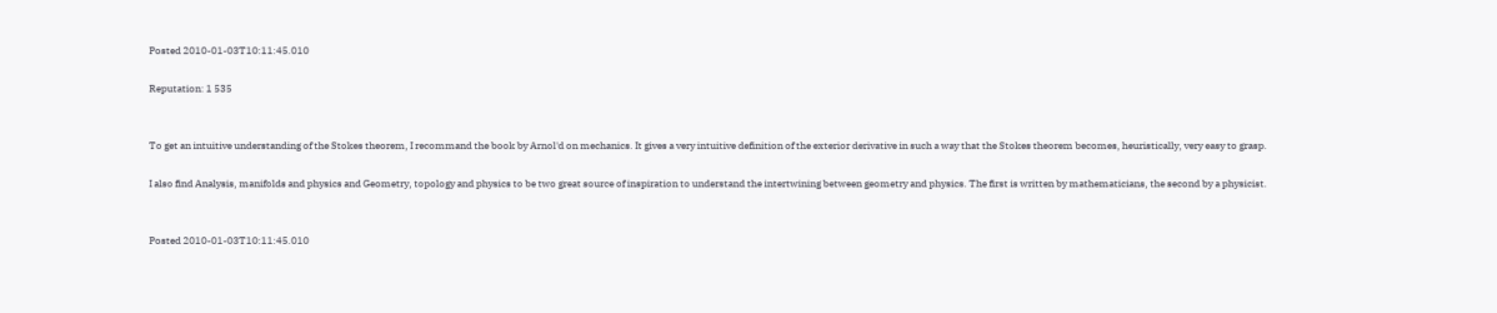Posted 2010-01-03T10:11:45.010

Reputation: 1 535


To get an intuitive understanding of the Stokes theorem, I recommand the book by Arnol'd on mechanics. It gives a very intuitive definition of the exterior derivative in such a way that the Stokes theorem becomes, heuristically, very easy to grasp.

I also find Analysis, manifolds and physics and Geometry, topology and physics to be two great source of inspiration to understand the intertwining between geometry and physics. The first is written by mathematicians, the second by a physicist.


Posted 2010-01-03T10:11:45.010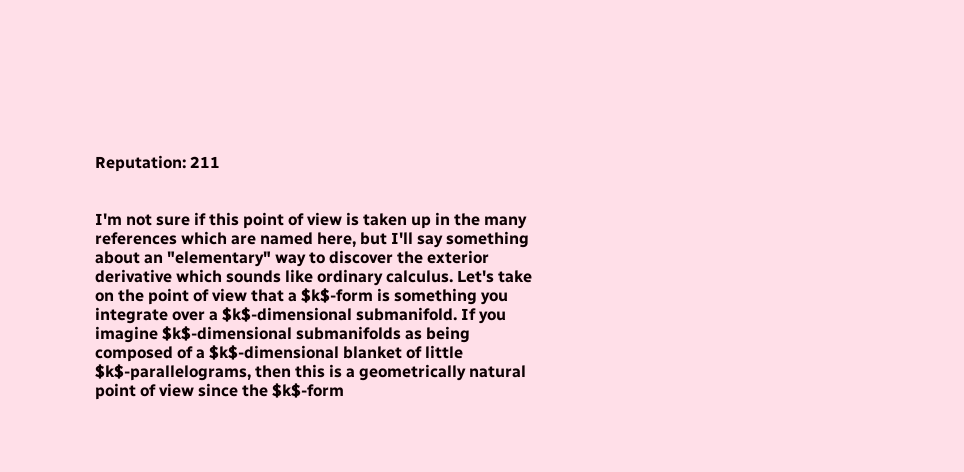Reputation: 211


I'm not sure if this point of view is taken up in the many references which are named here, but I'll say something about an "elementary" way to discover the exterior derivative which sounds like ordinary calculus. Let's take on the point of view that a $k$-form is something you integrate over a $k$-dimensional submanifold. If you imagine $k$-dimensional submanifolds as being composed of a $k$-dimensional blanket of little $k$-parallelograms, then this is a geometrically natural point of view since the $k$-form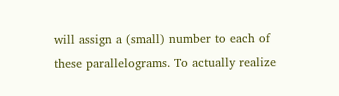will assign a (small) number to each of these parallelograms. To actually realize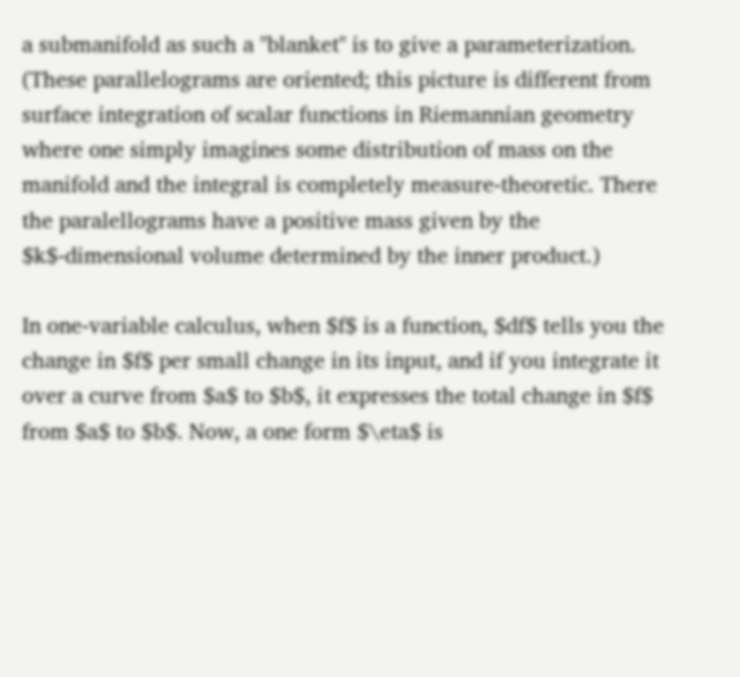a submanifold as such a "blanket" is to give a parameterization. (These parallelograms are oriented; this picture is different from surface integration of scalar functions in Riemannian geometry where one simply imagines some distribution of mass on the manifold and the integral is completely measure-theoretic. There the paralellograms have a positive mass given by the $k$-dimensional volume determined by the inner product.)

In one-variable calculus, when $f$ is a function, $df$ tells you the change in $f$ per small change in its input, and if you integrate it over a curve from $a$ to $b$, it expresses the total change in $f$ from $a$ to $b$. Now, a one form $\eta$ is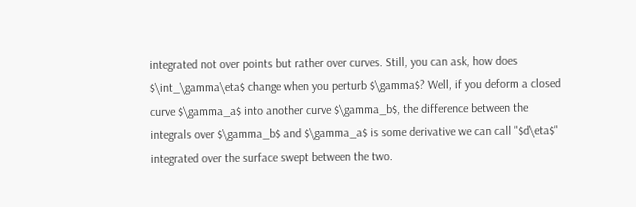integrated not over points but rather over curves. Still, you can ask, how does $\int_\gamma\eta$ change when you perturb $\gamma$? Well, if you deform a closed curve $\gamma_a$ into another curve $\gamma_b$, the difference between the integrals over $\gamma_b$ and $\gamma_a$ is some derivative we can call "$d\eta$" integrated over the surface swept between the two.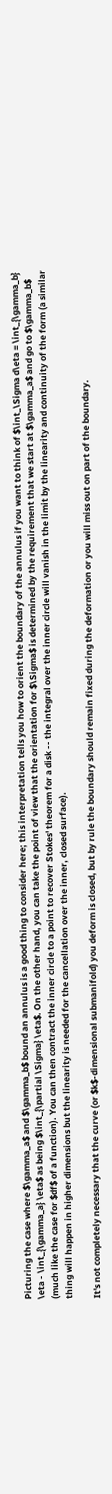Picturing the case where $\gamma_a$ and $\gamma_b$ bound an annulus is a good thing to consider here; this interpretation tells you how to orient the boundary of the annulus if you want to think of $\int_\Sigma d\eta = \int_{\gamma_b} \eta - \int_{\gamma_a} \eta$ as being $\int_{\partial \Sigma} \eta$. On the other hand, you can take the point of view that the orientation for $\Sigma$ is determined by the requirement that we start at $\gamma_a$ and go to $\gamma_b$ (much like the case for $df$ of a function). You can then contract the inner circle to a point to recover Stokes' theorem for a disk -- the integral over the inner circle will vanish in the limit by the linearity and continuity of the form (a similar thing will happen in higher dimensions but the linearity is needed for the cancellation over the inner, closed surface).

It's not completely necessary that the curve (or $k$-dimensional submanifold) you deform is closed, but by rule the boundary should remain fixed during the deformation or you will miss out on part of the boundary.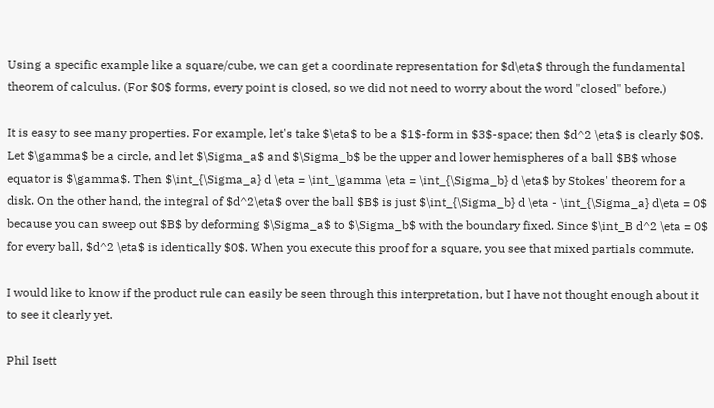Using a specific example like a square/cube, we can get a coordinate representation for $d\eta$ through the fundamental theorem of calculus. (For $0$ forms, every point is closed, so we did not need to worry about the word "closed" before.)

It is easy to see many properties. For example, let's take $\eta$ to be a $1$-form in $3$-space; then $d^2 \eta$ is clearly $0$. Let $\gamma$ be a circle, and let $\Sigma_a$ and $\Sigma_b$ be the upper and lower hemispheres of a ball $B$ whose equator is $\gamma$. Then $\int_{\Sigma_a} d \eta = \int_\gamma \eta = \int_{\Sigma_b} d \eta$ by Stokes' theorem for a disk. On the other hand, the integral of $d^2\eta$ over the ball $B$ is just $\int_{\Sigma_b} d \eta - \int_{\Sigma_a} d\eta = 0$ because you can sweep out $B$ by deforming $\Sigma_a$ to $\Sigma_b$ with the boundary fixed. Since $\int_B d^2 \eta = 0$ for every ball, $d^2 \eta$ is identically $0$. When you execute this proof for a square, you see that mixed partials commute.

I would like to know if the product rule can easily be seen through this interpretation, but I have not thought enough about it to see it clearly yet.

Phil Isett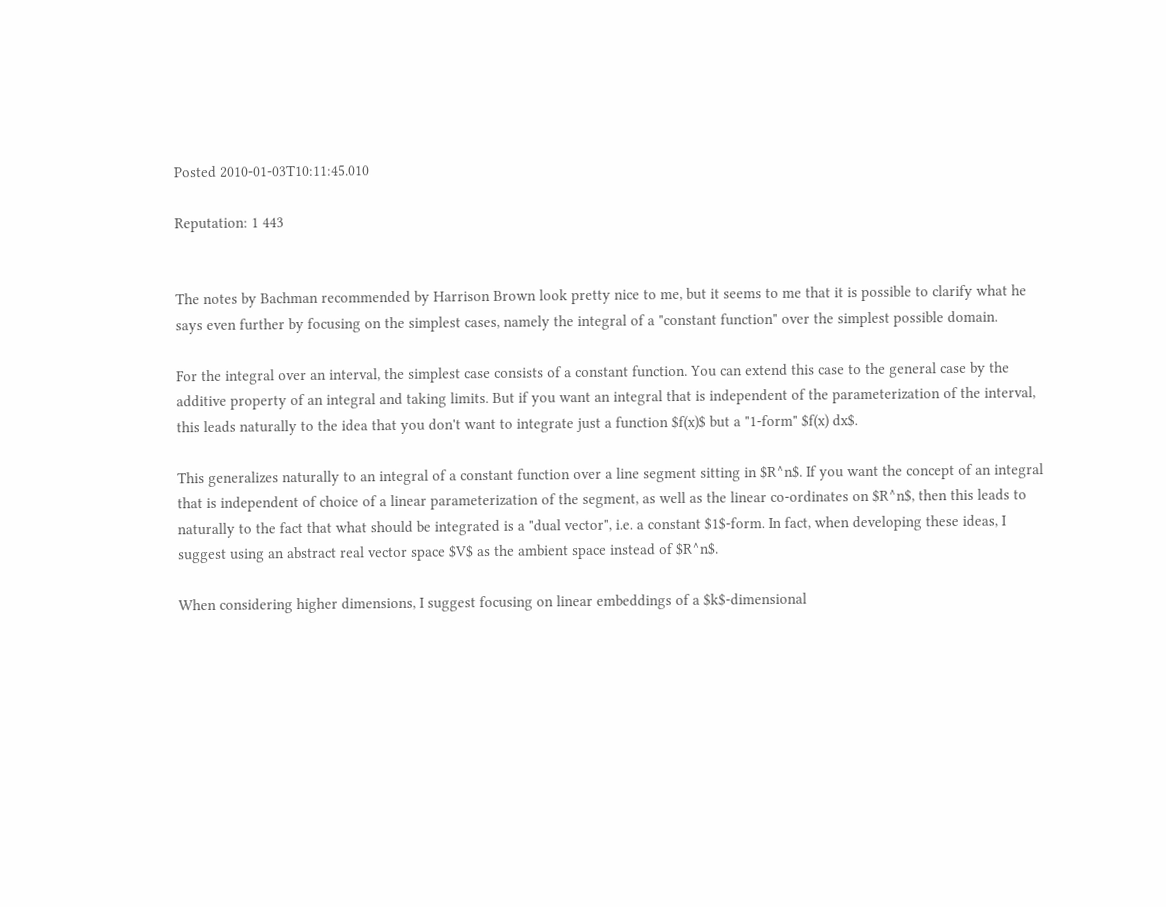Posted 2010-01-03T10:11:45.010

Reputation: 1 443


The notes by Bachman recommended by Harrison Brown look pretty nice to me, but it seems to me that it is possible to clarify what he says even further by focusing on the simplest cases, namely the integral of a "constant function" over the simplest possible domain.

For the integral over an interval, the simplest case consists of a constant function. You can extend this case to the general case by the additive property of an integral and taking limits. But if you want an integral that is independent of the parameterization of the interval, this leads naturally to the idea that you don't want to integrate just a function $f(x)$ but a "1-form" $f(x) dx$.

This generalizes naturally to an integral of a constant function over a line segment sitting in $R^n$. If you want the concept of an integral that is independent of choice of a linear parameterization of the segment, as well as the linear co-ordinates on $R^n$, then this leads to naturally to the fact that what should be integrated is a "dual vector", i.e. a constant $1$-form. In fact, when developing these ideas, I suggest using an abstract real vector space $V$ as the ambient space instead of $R^n$.

When considering higher dimensions, I suggest focusing on linear embeddings of a $k$-dimensional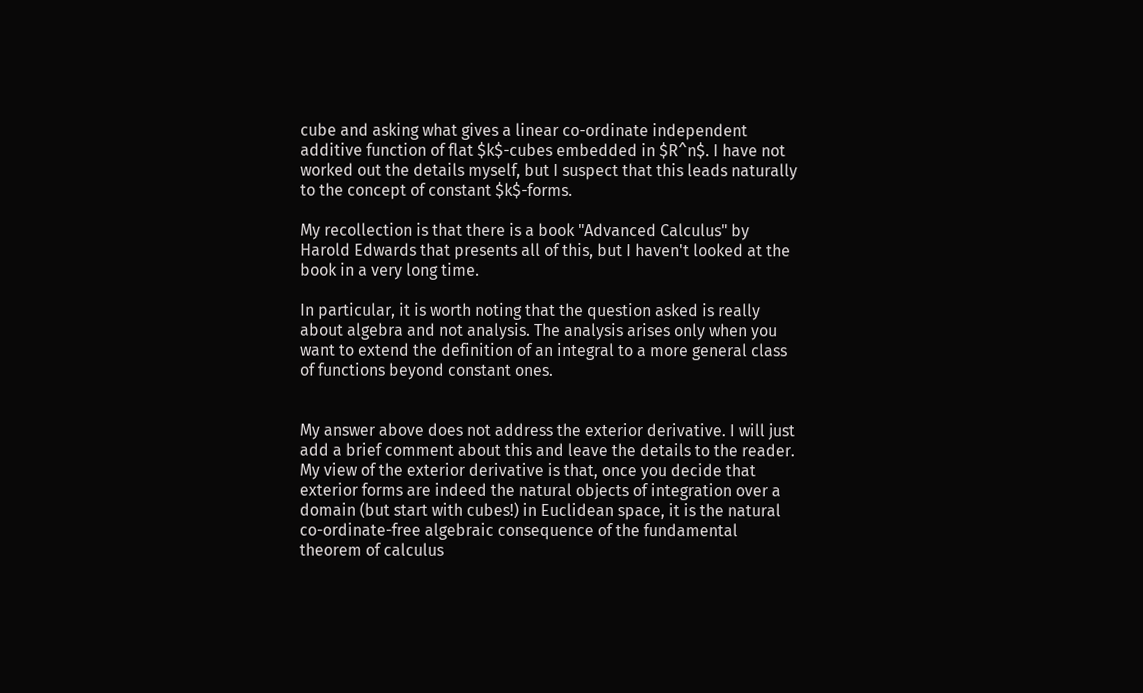cube and asking what gives a linear co-ordinate independent additive function of flat $k$-cubes embedded in $R^n$. I have not worked out the details myself, but I suspect that this leads naturally to the concept of constant $k$-forms.

My recollection is that there is a book "Advanced Calculus" by Harold Edwards that presents all of this, but I haven't looked at the book in a very long time.

In particular, it is worth noting that the question asked is really about algebra and not analysis. The analysis arises only when you want to extend the definition of an integral to a more general class of functions beyond constant ones.


My answer above does not address the exterior derivative. I will just add a brief comment about this and leave the details to the reader. My view of the exterior derivative is that, once you decide that exterior forms are indeed the natural objects of integration over a domain (but start with cubes!) in Euclidean space, it is the natural co-ordinate-free algebraic consequence of the fundamental theorem of calculus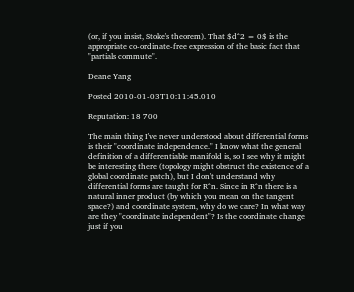(or, if you insist, Stoke's theorem). That $d^2 = 0$ is the appropriate co-ordinate-free expression of the basic fact that "partials commute".

Deane Yang

Posted 2010-01-03T10:11:45.010

Reputation: 18 700

The main thing I've never understood about differential forms is their "coordinate independence." I know what the general definition of a differentiable manifold is, so I see why it might be interesting there (topology might obstruct the existence of a global coordinate patch), but I don't understand why differential forms are taught for R^n. Since in R^n there is a natural inner product (by which you mean on the tangent space?) and coordinate system, why do we care? In what way are they "coordinate independent"? Is the coordinate change just if you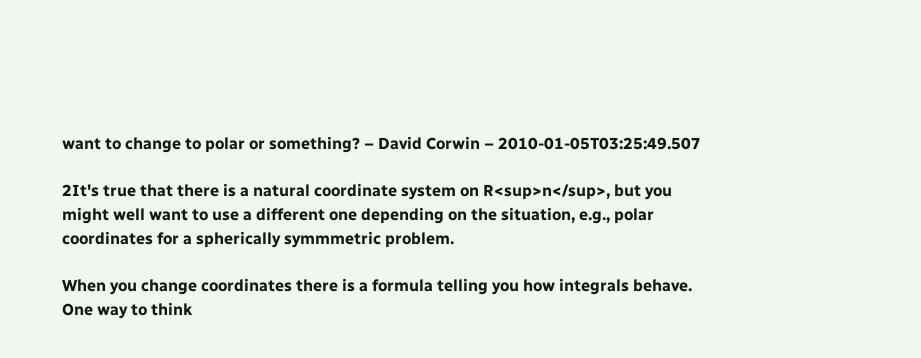want to change to polar or something? – David Corwin – 2010-01-05T03:25:49.507

2It's true that there is a natural coordinate system on R<sup>n</sup>, but you might well want to use a different one depending on the situation, e.g., polar coordinates for a spherically symmmetric problem.

When you change coordinates there is a formula telling you how integrals behave. One way to think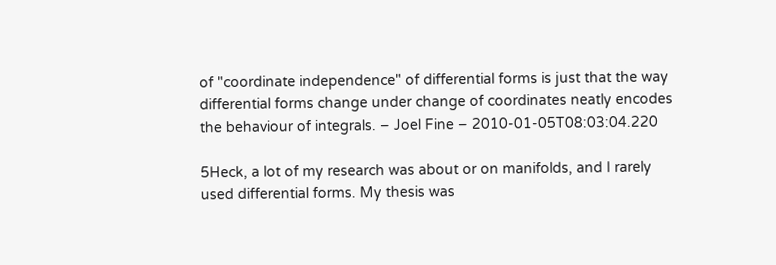of "coordinate independence" of differential forms is just that the way differential forms change under change of coordinates neatly encodes the behaviour of integrals. – Joel Fine – 2010-01-05T08:03:04.220

5Heck, a lot of my research was about or on manifolds, and I rarely used differential forms. My thesis was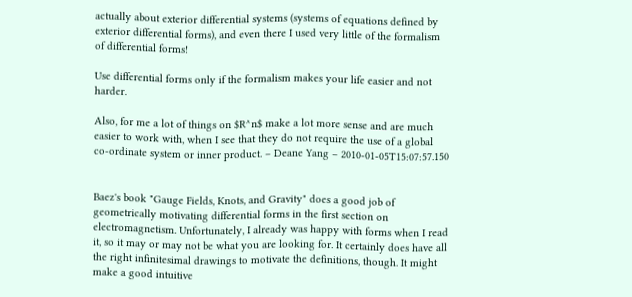actually about exterior differential systems (systems of equations defined by exterior differential forms), and even there I used very little of the formalism of differential forms!

Use differential forms only if the formalism makes your life easier and not harder.

Also, for me a lot of things on $R^n$ make a lot more sense and are much easier to work with, when I see that they do not require the use of a global co-ordinate system or inner product. – Deane Yang – 2010-01-05T15:07:57.150


Baez's book "Gauge Fields, Knots, and Gravity" does a good job of geometrically motivating differential forms in the first section on electromagnetism. Unfortunately, I already was happy with forms when I read it, so it may or may not be what you are looking for. It certainly does have all the right infinitesimal drawings to motivate the definitions, though. It might make a good intuitive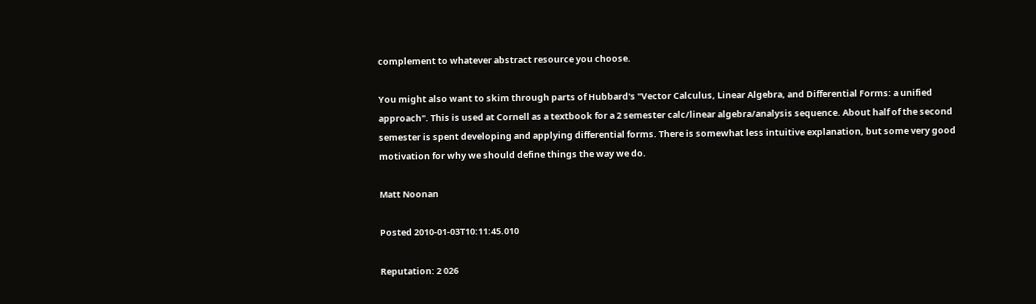complement to whatever abstract resource you choose.

You might also want to skim through parts of Hubbard's "Vector Calculus, Linear Algebra, and Differential Forms: a unified approach". This is used at Cornell as a textbook for a 2 semester calc/linear algebra/analysis sequence. About half of the second semester is spent developing and applying differential forms. There is somewhat less intuitive explanation, but some very good motivation for why we should define things the way we do.

Matt Noonan

Posted 2010-01-03T10:11:45.010

Reputation: 2 026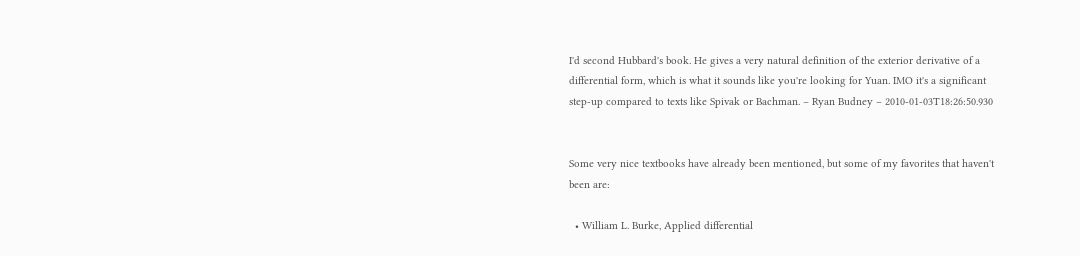I'd second Hubbard's book. He gives a very natural definition of the exterior derivative of a differential form, which is what it sounds like you're looking for Yuan. IMO it's a significant step-up compared to texts like Spivak or Bachman. – Ryan Budney – 2010-01-03T18:26:50.930


Some very nice textbooks have already been mentioned, but some of my favorites that haven't been are:

  • William L. Burke, Applied differential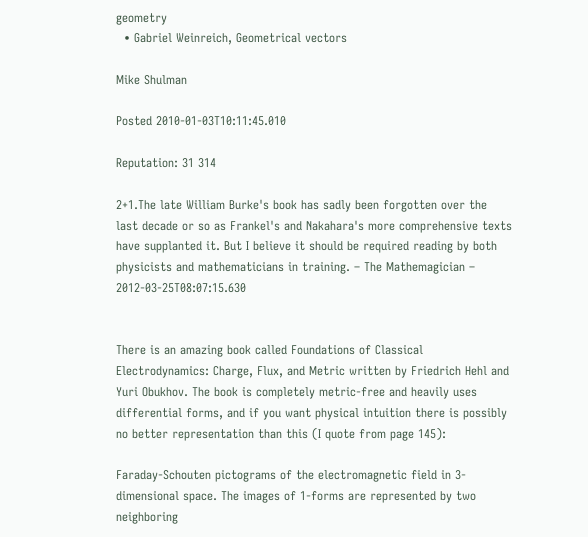geometry
  • Gabriel Weinreich, Geometrical vectors

Mike Shulman

Posted 2010-01-03T10:11:45.010

Reputation: 31 314

2+1.The late William Burke's book has sadly been forgotten over the last decade or so as Frankel's and Nakahara's more comprehensive texts have supplanted it. But I believe it should be required reading by both physicists and mathematicians in training. – The Mathemagician – 2012-03-25T08:07:15.630


There is an amazing book called Foundations of Classical Electrodynamics: Charge, Flux, and Metric written by Friedrich Hehl and Yuri Obukhov. The book is completely metric-free and heavily uses differential forms, and if you want physical intuition there is possibly no better representation than this (I quote from page 145):

Faraday-Schouten pictograms of the electromagnetic field in 3-dimensional space. The images of 1-forms are represented by two neighboring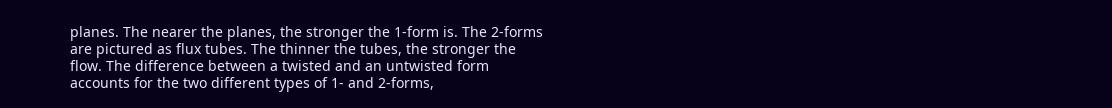planes. The nearer the planes, the stronger the 1-form is. The 2-forms are pictured as flux tubes. The thinner the tubes, the stronger the flow. The difference between a twisted and an untwisted form accounts for the two different types of 1- and 2-forms,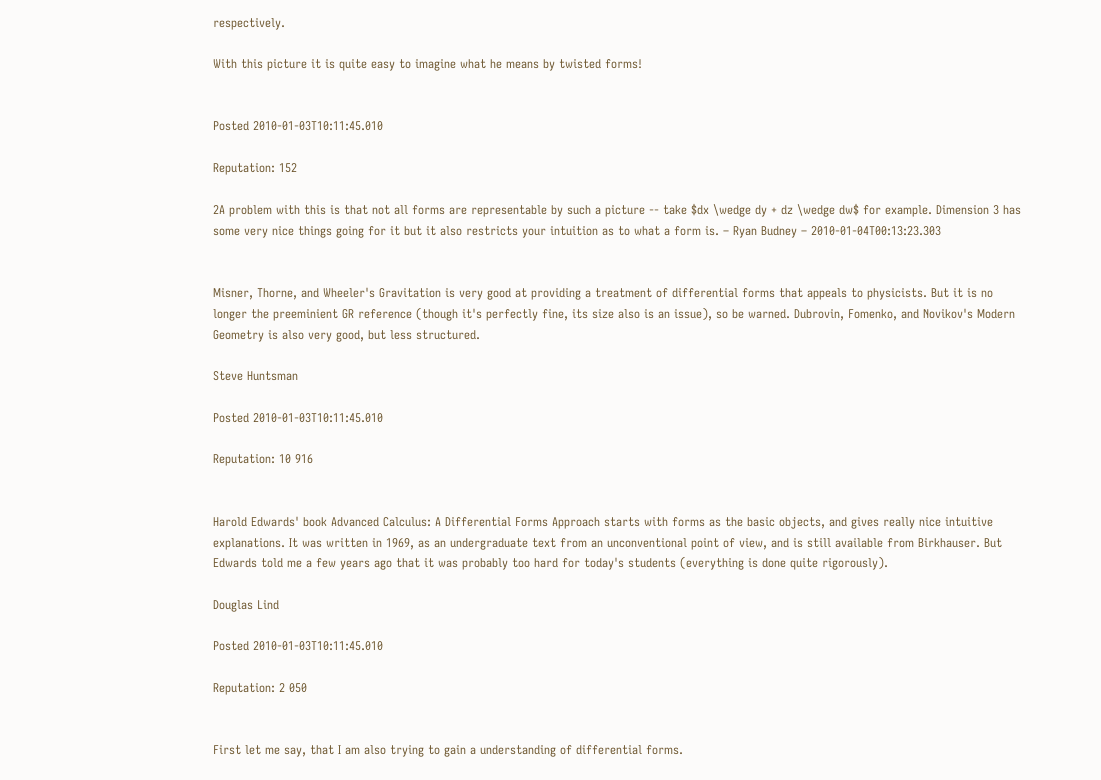respectively.

With this picture it is quite easy to imagine what he means by twisted forms!


Posted 2010-01-03T10:11:45.010

Reputation: 152

2A problem with this is that not all forms are representable by such a picture -- take $dx \wedge dy + dz \wedge dw$ for example. Dimension 3 has some very nice things going for it but it also restricts your intuition as to what a form is. – Ryan Budney – 2010-01-04T00:13:23.303


Misner, Thorne, and Wheeler's Gravitation is very good at providing a treatment of differential forms that appeals to physicists. But it is no longer the preeminient GR reference (though it's perfectly fine, its size also is an issue), so be warned. Dubrovin, Fomenko, and Novikov's Modern Geometry is also very good, but less structured.

Steve Huntsman

Posted 2010-01-03T10:11:45.010

Reputation: 10 916


Harold Edwards' book Advanced Calculus: A Differential Forms Approach starts with forms as the basic objects, and gives really nice intuitive explanations. It was written in 1969, as an undergraduate text from an unconventional point of view, and is still available from Birkhauser. But Edwards told me a few years ago that it was probably too hard for today's students (everything is done quite rigorously).

Douglas Lind

Posted 2010-01-03T10:11:45.010

Reputation: 2 050


First let me say, that I am also trying to gain a understanding of differential forms.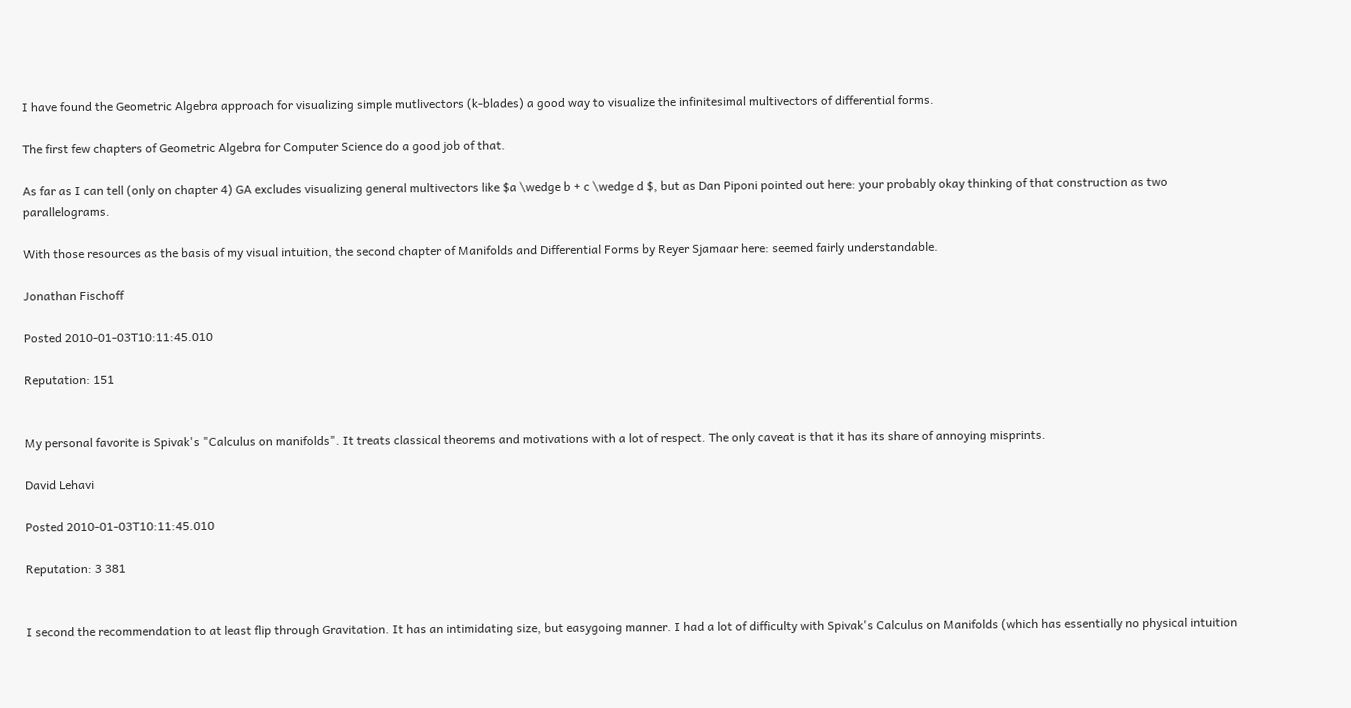I have found the Geometric Algebra approach for visualizing simple mutlivectors (k-blades) a good way to visualize the infinitesimal multivectors of differential forms.

The first few chapters of Geometric Algebra for Computer Science do a good job of that.

As far as I can tell (only on chapter 4) GA excludes visualizing general multivectors like $a \wedge b + c \wedge d $, but as Dan Piponi pointed out here: your probably okay thinking of that construction as two parallelograms.

With those resources as the basis of my visual intuition, the second chapter of Manifolds and Differential Forms by Reyer Sjamaar here: seemed fairly understandable.

Jonathan Fischoff

Posted 2010-01-03T10:11:45.010

Reputation: 151


My personal favorite is Spivak's "Calculus on manifolds". It treats classical theorems and motivations with a lot of respect. The only caveat is that it has its share of annoying misprints.

David Lehavi

Posted 2010-01-03T10:11:45.010

Reputation: 3 381


I second the recommendation to at least flip through Gravitation. It has an intimidating size, but easygoing manner. I had a lot of difficulty with Spivak's Calculus on Manifolds (which has essentially no physical intuition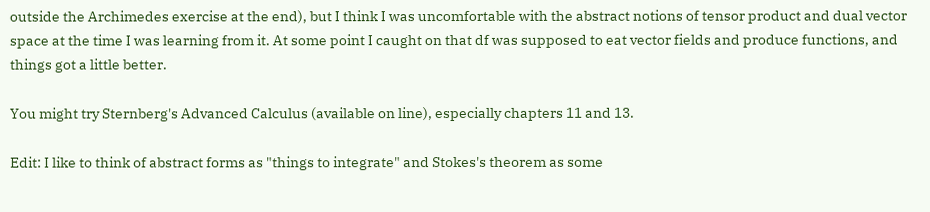outside the Archimedes exercise at the end), but I think I was uncomfortable with the abstract notions of tensor product and dual vector space at the time I was learning from it. At some point I caught on that df was supposed to eat vector fields and produce functions, and things got a little better.

You might try Sternberg's Advanced Calculus (available on line), especially chapters 11 and 13.

Edit: I like to think of abstract forms as "things to integrate" and Stokes's theorem as some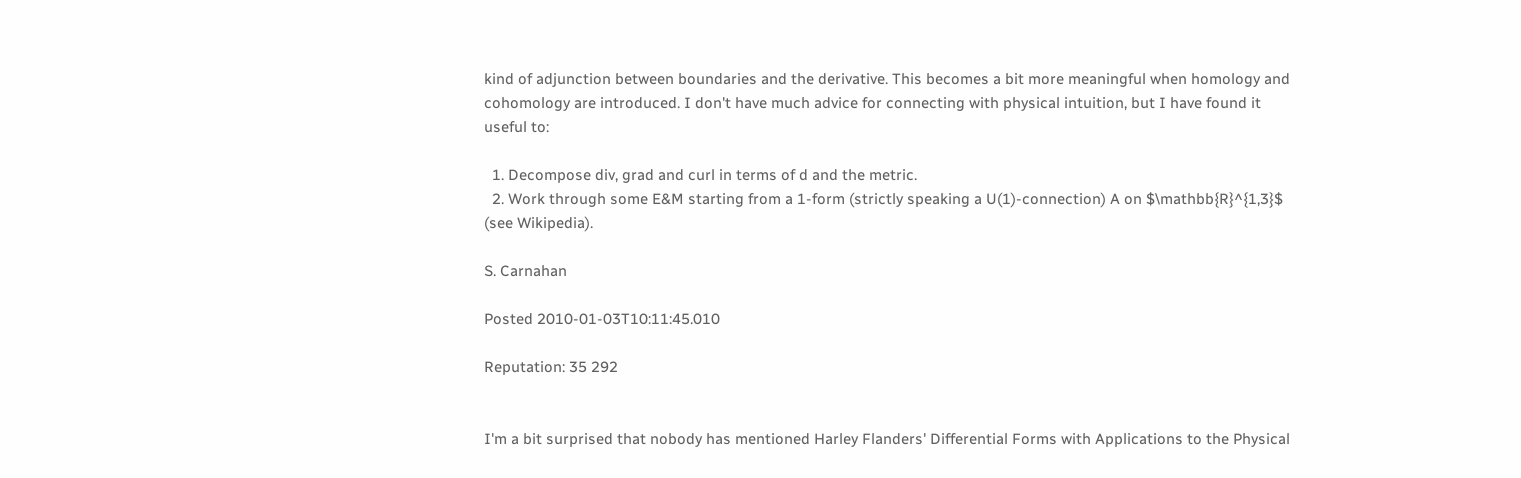kind of adjunction between boundaries and the derivative. This becomes a bit more meaningful when homology and cohomology are introduced. I don't have much advice for connecting with physical intuition, but I have found it useful to:

  1. Decompose div, grad and curl in terms of d and the metric.
  2. Work through some E&M starting from a 1-form (strictly speaking a U(1)-connection) A on $\mathbb{R}^{1,3}$ (see Wikipedia).

S. Carnahan

Posted 2010-01-03T10:11:45.010

Reputation: 35 292


I'm a bit surprised that nobody has mentioned Harley Flanders' Differential Forms with Applications to the Physical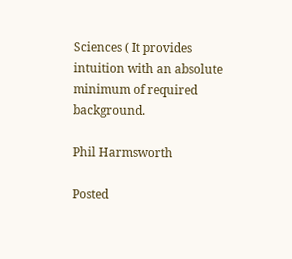Sciences ( It provides intuition with an absolute minimum of required background.

Phil Harmsworth

Posted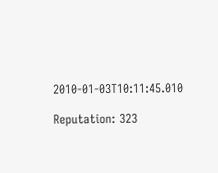2010-01-03T10:11:45.010

Reputation: 323